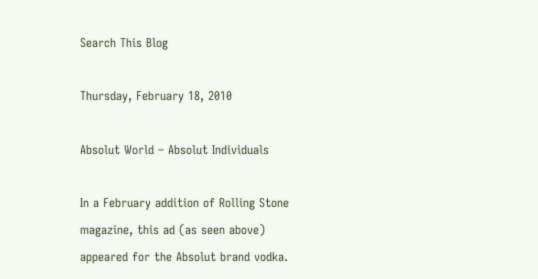Search This Blog

Thursday, February 18, 2010

Absolut World – Absolut Individuals

In a February addition of Rolling Stone magazine, this ad (as seen above) appeared for the Absolut brand vodka.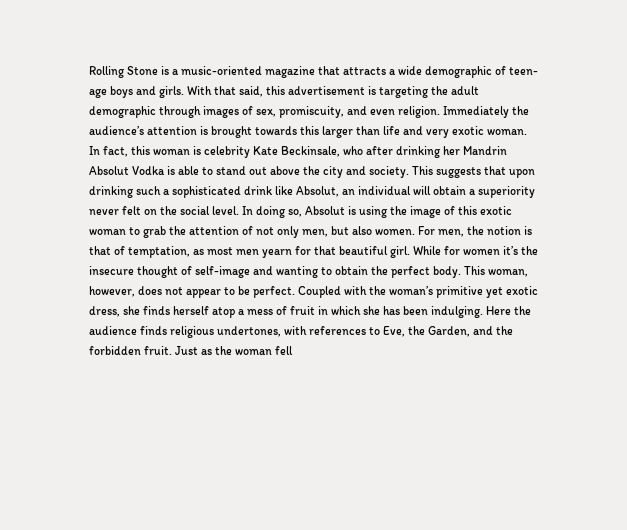Rolling Stone is a music-oriented magazine that attracts a wide demographic of teen-age boys and girls. With that said, this advertisement is targeting the adult demographic through images of sex, promiscuity, and even religion. Immediately the audience’s attention is brought towards this larger than life and very exotic woman. In fact, this woman is celebrity Kate Beckinsale, who after drinking her Mandrin Absolut Vodka is able to stand out above the city and society. This suggests that upon drinking such a sophisticated drink like Absolut, an individual will obtain a superiority never felt on the social level. In doing so, Absolut is using the image of this exotic woman to grab the attention of not only men, but also women. For men, the notion is that of temptation, as most men yearn for that beautiful girl. While for women it’s the insecure thought of self-image and wanting to obtain the perfect body. This woman, however, does not appear to be perfect. Coupled with the woman’s primitive yet exotic dress, she finds herself atop a mess of fruit in which she has been indulging. Here the audience finds religious undertones, with references to Eve, the Garden, and the forbidden fruit. Just as the woman fell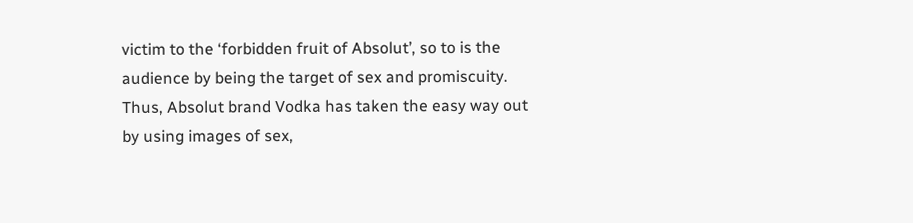victim to the ‘forbidden fruit of Absolut’, so to is the audience by being the target of sex and promiscuity. Thus, Absolut brand Vodka has taken the easy way out by using images of sex,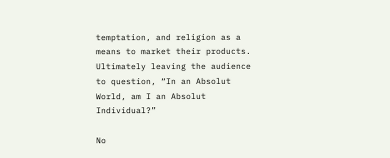temptation, and religion as a means to market their products. Ultimately leaving the audience to question, “In an Absolut World, am I an Absolut Individual?”

No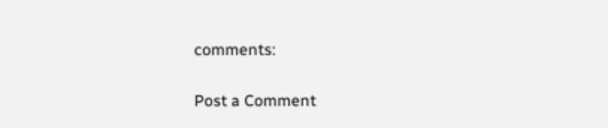comments:

Post a Comment